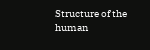Structure of the human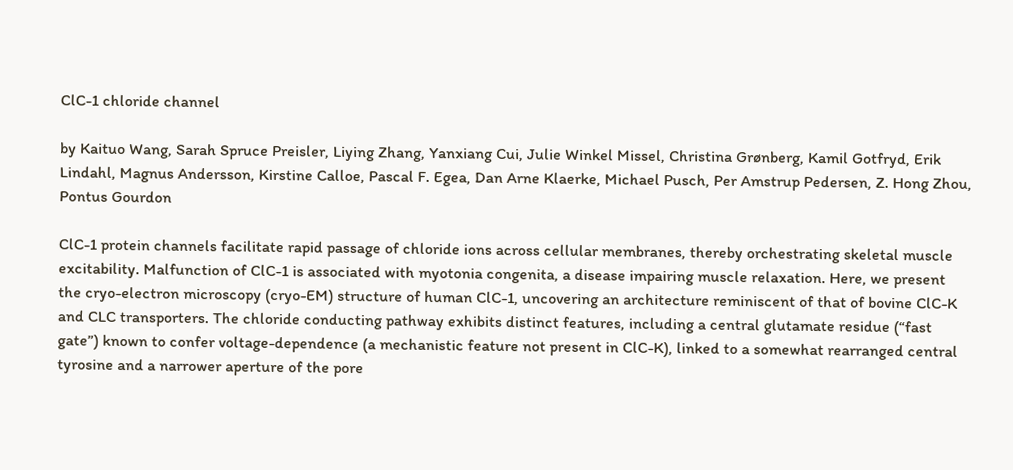ClC-1 chloride channel

by Kaituo Wang, Sarah Spruce Preisler, Liying Zhang, Yanxiang Cui, Julie Winkel Missel, Christina Grønberg, Kamil Gotfryd, Erik Lindahl, Magnus Andersson, Kirstine Calloe, Pascal F. Egea, Dan Arne Klaerke, Michael Pusch, Per Amstrup Pedersen, Z. Hong Zhou, Pontus Gourdon

ClC-1 protein channels facilitate rapid passage of chloride ions across cellular membranes, thereby orchestrating skeletal muscle excitability. Malfunction of ClC-1 is associated with myotonia congenita, a disease impairing muscle relaxation. Here, we present the cryo-electron microscopy (cryo-EM) structure of human ClC-1, uncovering an architecture reminiscent of that of bovine ClC-K and CLC transporters. The chloride conducting pathway exhibits distinct features, including a central glutamate residue (“fast gate”) known to confer voltage-dependence (a mechanistic feature not present in ClC-K), linked to a somewhat rearranged central tyrosine and a narrower aperture of the pore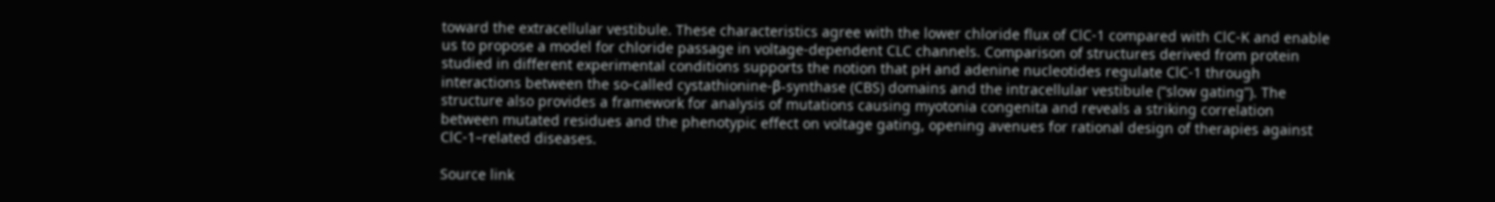toward the extracellular vestibule. These characteristics agree with the lower chloride flux of ClC-1 compared with ClC-K and enable us to propose a model for chloride passage in voltage-dependent CLC channels. Comparison of structures derived from protein studied in different experimental conditions supports the notion that pH and adenine nucleotides regulate ClC-1 through interactions between the so-called cystathionine-β-synthase (CBS) domains and the intracellular vestibule (“slow gating”). The structure also provides a framework for analysis of mutations causing myotonia congenita and reveals a striking correlation between mutated residues and the phenotypic effect on voltage gating, opening avenues for rational design of therapies against ClC-1–related diseases.

Source link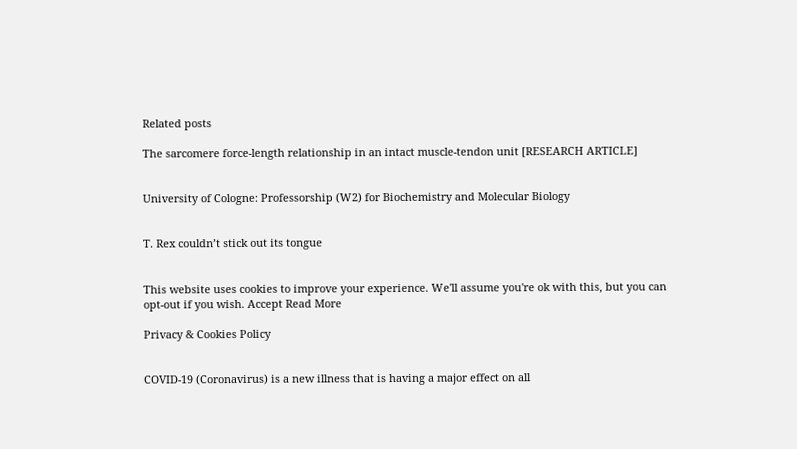Related posts

The sarcomere force-length relationship in an intact muscle-tendon unit [RESEARCH ARTICLE]


University of Cologne: Professorship (W2) for Biochemistry and Molecular Biology


T. Rex couldn’t stick out its tongue


This website uses cookies to improve your experience. We'll assume you're ok with this, but you can opt-out if you wish. Accept Read More

Privacy & Cookies Policy


COVID-19 (Coronavirus) is a new illness that is having a major effect on all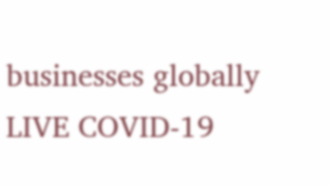businesses globally LIVE COVID-19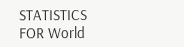STATISTICS FOR World